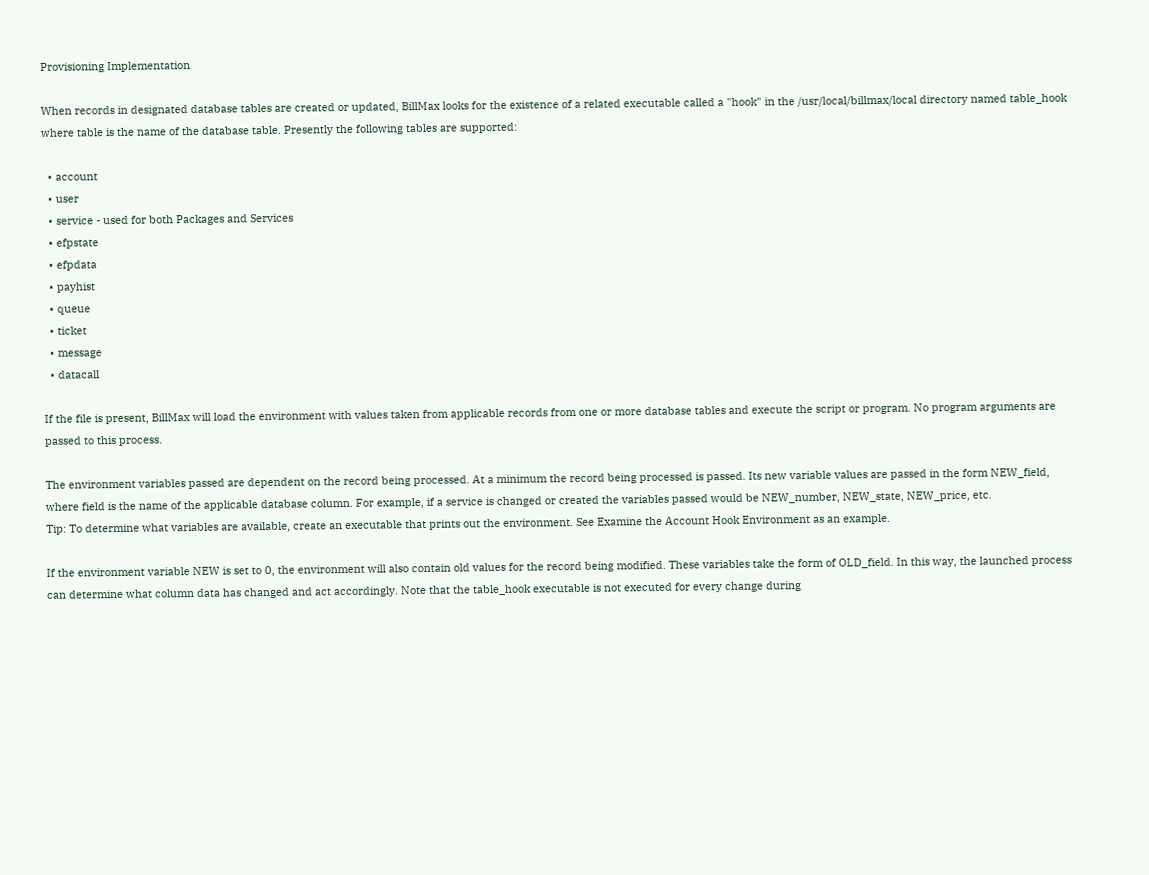Provisioning Implementation

When records in designated database tables are created or updated, BillMax looks for the existence of a related executable called a "hook" in the /usr/local/billmax/local directory named table_hook where table is the name of the database table. Presently the following tables are supported:

  • account
  • user
  • service - used for both Packages and Services
  • efpstate
  • efpdata
  • payhist
  • queue
  • ticket
  • message
  • datacall

If the file is present, BillMax will load the environment with values taken from applicable records from one or more database tables and execute the script or program. No program arguments are passed to this process.

The environment variables passed are dependent on the record being processed. At a minimum the record being processed is passed. Its new variable values are passed in the form NEW_field, where field is the name of the applicable database column. For example, if a service is changed or created the variables passed would be NEW_number, NEW_state, NEW_price, etc.
Tip: To determine what variables are available, create an executable that prints out the environment. See Examine the Account Hook Environment as an example.

If the environment variable NEW is set to 0, the environment will also contain old values for the record being modified. These variables take the form of OLD_field. In this way, the launched process can determine what column data has changed and act accordingly. Note that the table_hook executable is not executed for every change during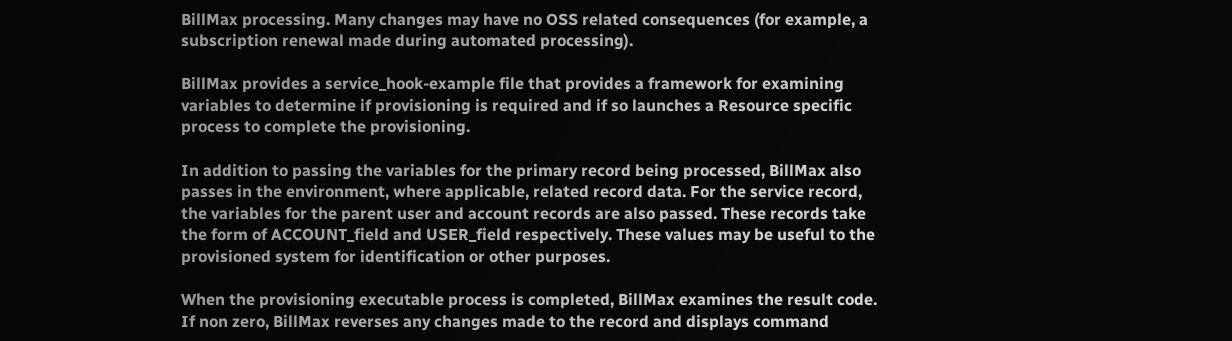BillMax processing. Many changes may have no OSS related consequences (for example, a subscription renewal made during automated processing).

BillMax provides a service_hook-example file that provides a framework for examining variables to determine if provisioning is required and if so launches a Resource specific process to complete the provisioning.

In addition to passing the variables for the primary record being processed, BillMax also passes in the environment, where applicable, related record data. For the service record, the variables for the parent user and account records are also passed. These records take the form of ACCOUNT_field and USER_field respectively. These values may be useful to the provisioned system for identification or other purposes.

When the provisioning executable process is completed, BillMax examines the result code. If non zero, BillMax reverses any changes made to the record and displays command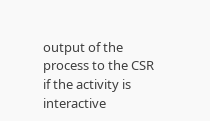output of the process to the CSR if the activity is interactive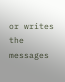or writes the messages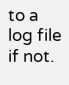to a log file if not.